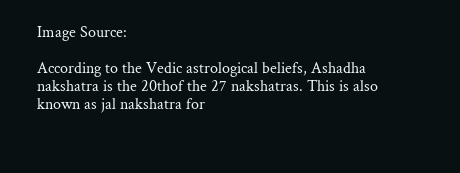Image Source:

According to the Vedic astrological beliefs, Ashadha nakshatra is the 20thof the 27 nakshatras. This is also known as jal nakshatra for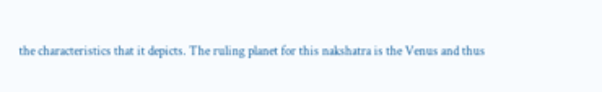the characteristics that it depicts. The ruling planet for this nakshatra is the Venus and thus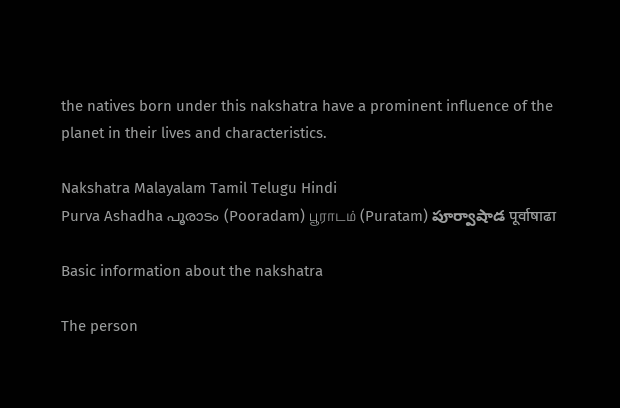the natives born under this nakshatra have a prominent influence of the planet in their lives and characteristics.

Nakshatra Malayalam Tamil Telugu Hindi
Purva Ashadha പൂരാടം (Pooradam) பூராடம் (Puratam) పూర్వాషాడ पूर्वाषाढा

Basic information about the nakshatra

The person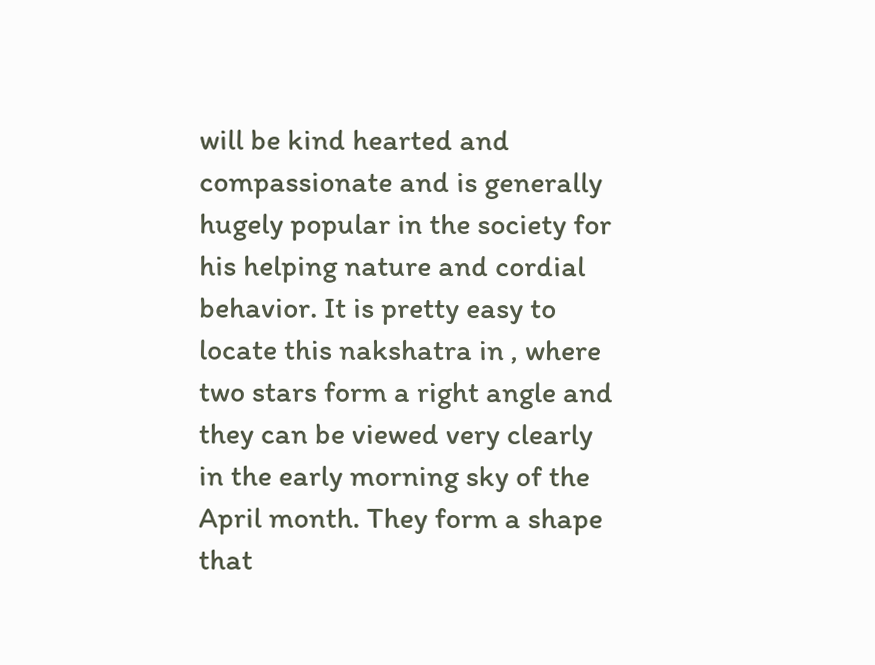will be kind hearted and compassionate and is generally hugely popular in the society for his helping nature and cordial behavior. It is pretty easy to locate this nakshatra in , where two stars form a right angle and they can be viewed very clearly in the early morning sky of the April month. They form a shape that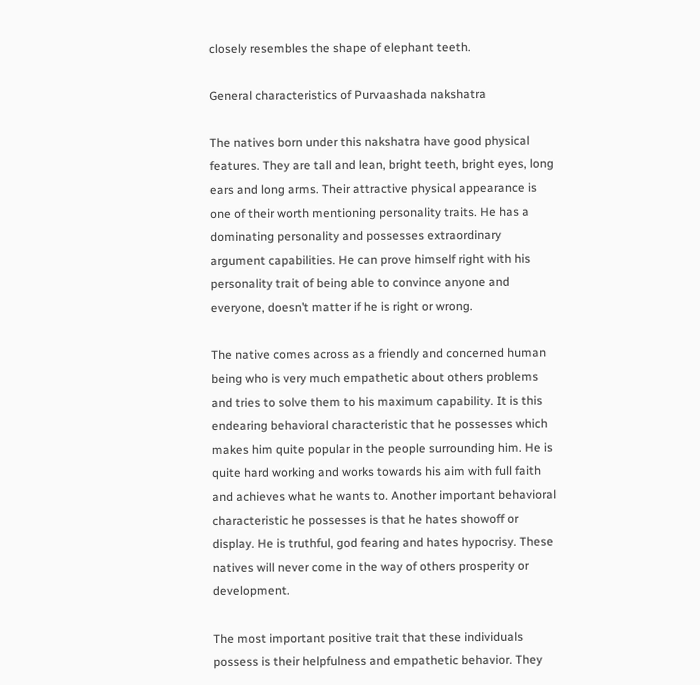closely resembles the shape of elephant teeth.

General characteristics of Purvaashada nakshatra

The natives born under this nakshatra have good physical features. They are tall and lean, bright teeth, bright eyes, long ears and long arms. Their attractive physical appearance is one of their worth mentioning personality traits. He has a dominating personality and possesses extraordinary argument capabilities. He can prove himself right with his personality trait of being able to convince anyone and everyone, doesn’t matter if he is right or wrong.

The native comes across as a friendly and concerned human being who is very much empathetic about others problems and tries to solve them to his maximum capability. It is this endearing behavioral characteristic that he possesses which makes him quite popular in the people surrounding him. He is quite hard working and works towards his aim with full faith and achieves what he wants to. Another important behavioral characteristic he possesses is that he hates showoff or display. He is truthful, god fearing and hates hypocrisy. These natives will never come in the way of others prosperity or development.

The most important positive trait that these individuals possess is their helpfulness and empathetic behavior. They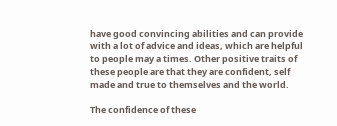have good convincing abilities and can provide with a lot of advice and ideas, which are helpful to people may a times. Other positive traits of these people are that they are confident, self made and true to themselves and the world.

The confidence of these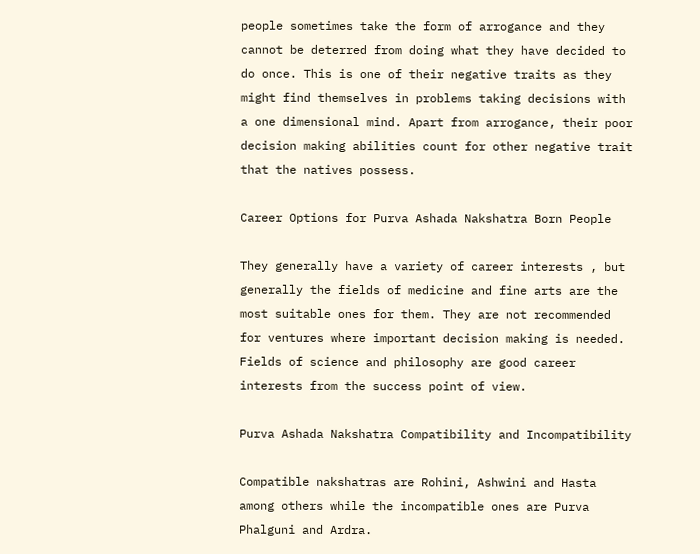people sometimes take the form of arrogance and they cannot be deterred from doing what they have decided to do once. This is one of their negative traits as they might find themselves in problems taking decisions with a one dimensional mind. Apart from arrogance, their poor decision making abilities count for other negative trait that the natives possess.

Career Options for Purva Ashada Nakshatra Born People

They generally have a variety of career interests , but generally the fields of medicine and fine arts are the most suitable ones for them. They are not recommended for ventures where important decision making is needed. Fields of science and philosophy are good career interests from the success point of view.

Purva Ashada Nakshatra Compatibility and Incompatibility

Compatible nakshatras are Rohini, Ashwini and Hasta among others while the incompatible ones are Purva Phalguni and Ardra.